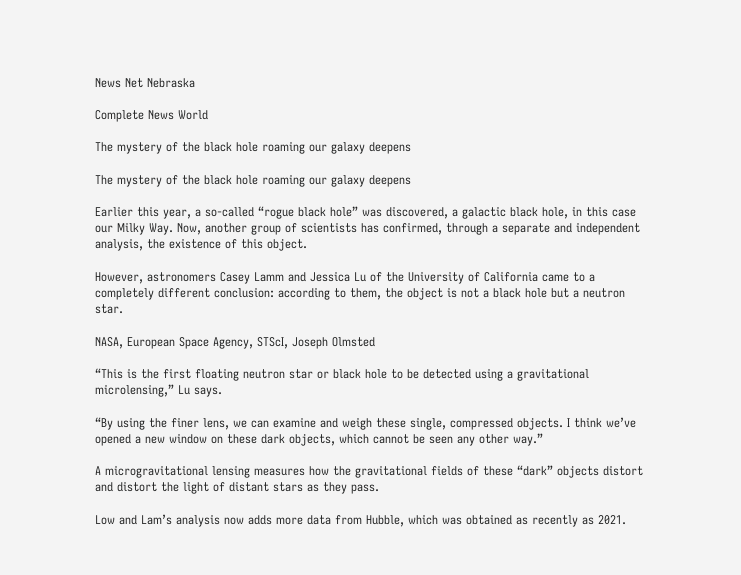News Net Nebraska

Complete News World

The mystery of the black hole roaming our galaxy deepens

The mystery of the black hole roaming our galaxy deepens

Earlier this year, a so-called “rogue black hole” was discovered, a galactic black hole, in this case our Milky Way. Now, another group of scientists has confirmed, through a separate and independent analysis, the existence of this object.

However, astronomers Casey Lamm and Jessica Lu of the University of California came to a completely different conclusion: according to them, the object is not a black hole but a neutron star.

NASA, European Space Agency, STScI, Joseph Olmsted

“This is the first floating neutron star or black hole to be detected using a gravitational microlensing,” Lu says.

“By using the finer lens, we can examine and weigh these single, compressed objects. I think we’ve opened a new window on these dark objects, which cannot be seen any other way.”

A microgravitational lensing measures how the gravitational fields of these “dark” objects distort and distort the light of distant stars as they pass.

Low and Lam’s analysis now adds more data from Hubble, which was obtained as recently as 2021.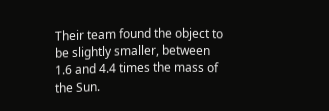Their team found the object to be slightly smaller, between 1.6 and 4.4 times the mass of the Sun.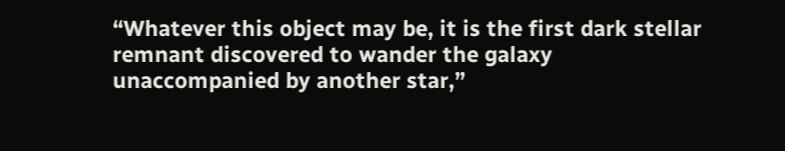“Whatever this object may be, it is the first dark stellar remnant discovered to wander the galaxy unaccompanied by another star,”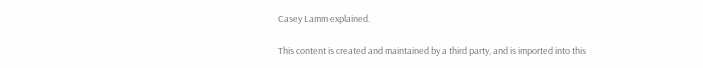Casey Lamm explained.

This content is created and maintained by a third party, and is imported into this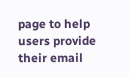page to help users provide their email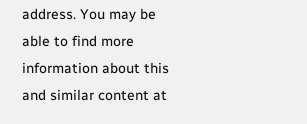address. You may be able to find more information about this and similar content at